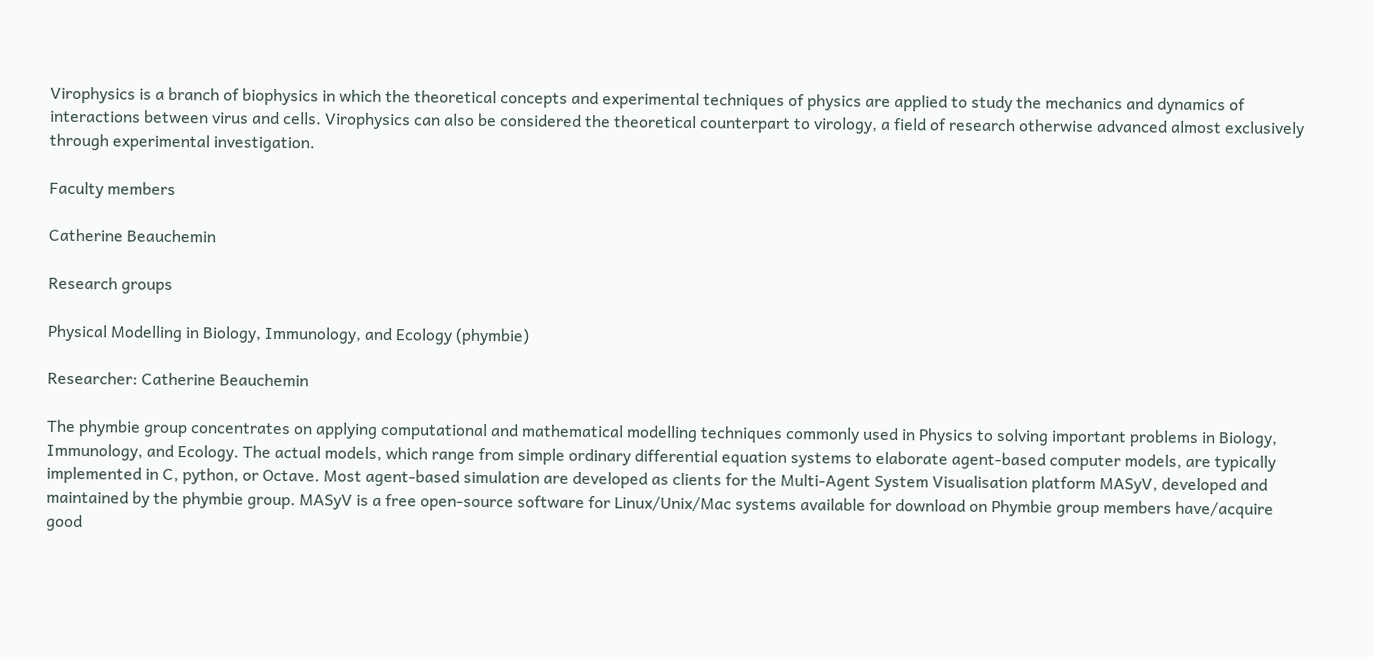Virophysics is a branch of biophysics in which the theoretical concepts and experimental techniques of physics are applied to study the mechanics and dynamics of interactions between virus and cells. Virophysics can also be considered the theoretical counterpart to virology, a field of research otherwise advanced almost exclusively through experimental investigation.

Faculty members

Catherine Beauchemin

Research groups

Physical Modelling in Biology, Immunology, and Ecology (phymbie)

Researcher: Catherine Beauchemin

The phymbie group concentrates on applying computational and mathematical modelling techniques commonly used in Physics to solving important problems in Biology, Immunology, and Ecology. The actual models, which range from simple ordinary differential equation systems to elaborate agent-based computer models, are typically implemented in C, python, or Octave. Most agent-based simulation are developed as clients for the Multi-Agent System Visualisation platform MASyV, developed and maintained by the phymbie group. MASyV is a free open-source software for Linux/Unix/Mac systems available for download on Phymbie group members have/acquire good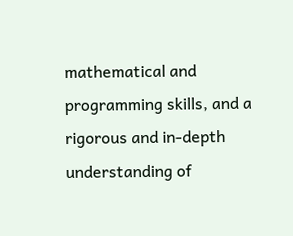mathematical and programming skills, and a rigorous and in-depth understanding of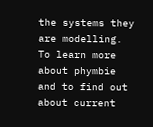the systems they are modelling. To learn more about phymbie and to find out about current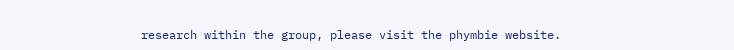research within the group, please visit the phymbie website.